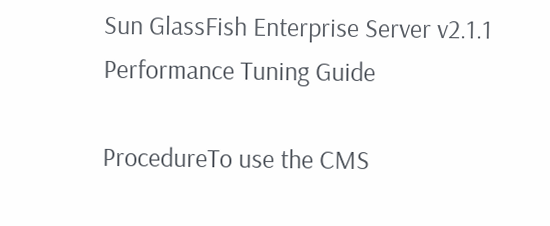Sun GlassFish Enterprise Server v2.1.1 Performance Tuning Guide

ProcedureTo use the CMS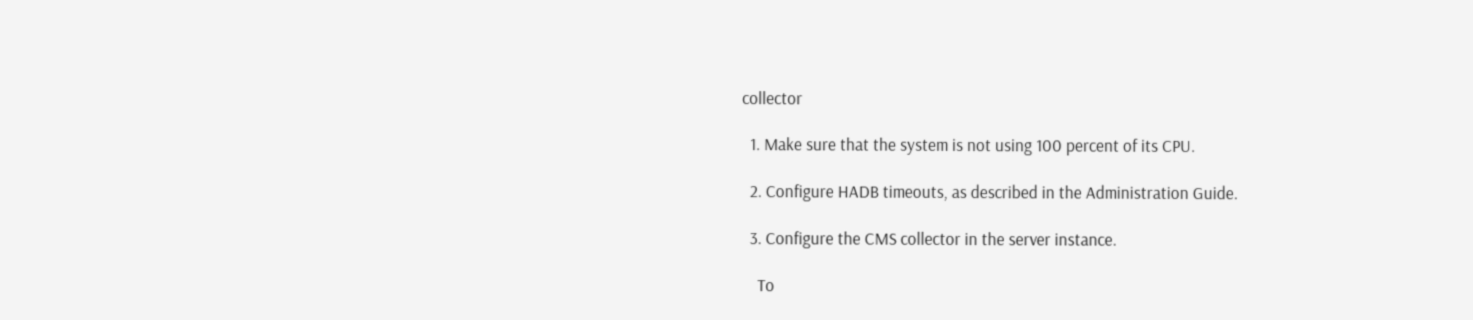collector

  1. Make sure that the system is not using 100 percent of its CPU.

  2. Configure HADB timeouts, as described in the Administration Guide.

  3. Configure the CMS collector in the server instance.

    To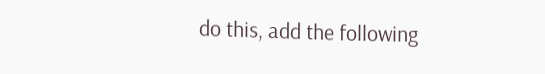do this, add the following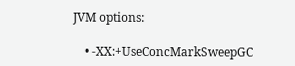JVM options:

    • -XX:+UseConcMarkSweepGC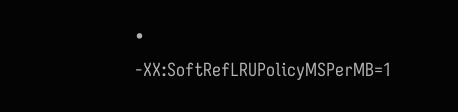• -XX:SoftRefLRUPolicyMSPerMB=1